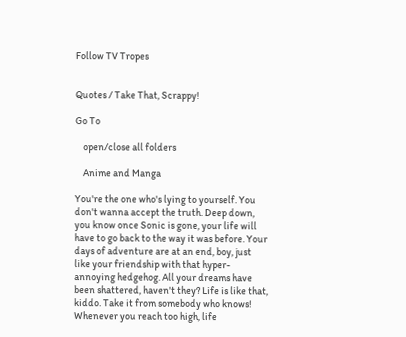Follow TV Tropes


Quotes / Take That, Scrappy!

Go To

    open/close all folders

    Anime and Manga

You're the one who's lying to yourself. You don't wanna accept the truth. Deep down, you know once Sonic is gone, your life will have to go back to the way it was before. Your days of adventure are at an end, boy, just like your friendship with that hyper-annoying hedgehog. All your dreams have been shattered, haven't they? Life is like that, kiddo. Take it from somebody who knows! Whenever you reach too high, life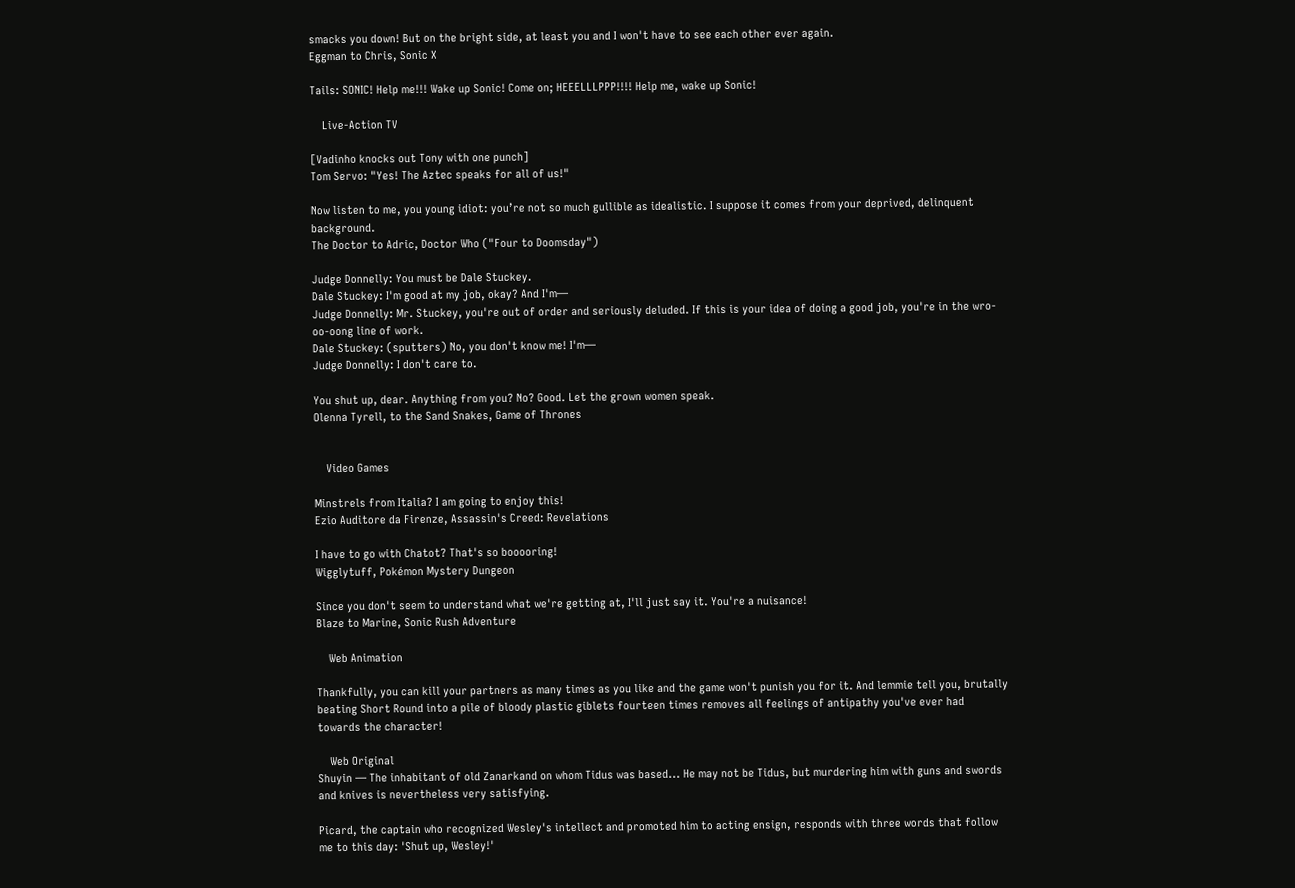smacks you down! But on the bright side, at least you and I won't have to see each other ever again.
Eggman to Chris, Sonic X

Tails: SONIC! Help me!!! Wake up Sonic! Come on; HEEELLLPPP!!!! Help me, wake up Sonic!

    Live-Action TV

[Vadinho knocks out Tony with one punch]
Tom Servo: "Yes! The Aztec speaks for all of us!"

Now listen to me, you young idiot: you’re not so much gullible as idealistic. I suppose it comes from your deprived, delinquent background.
The Doctor to Adric, Doctor Who ("Four to Doomsday")

Judge Donnelly: You must be Dale Stuckey.
Dale Stuckey: I'm good at my job, okay? And I'm—
Judge Donnelly: Mr. Stuckey, you're out of order and seriously deluded. If this is your idea of doing a good job, you're in the wro-oo-oong line of work.
Dale Stuckey: (sputters) No, you don't know me! I'm—
Judge Donnelly: I don't care to.

You shut up, dear. Anything from you? No? Good. Let the grown women speak.
Olenna Tyrell, to the Sand Snakes, Game of Thrones


    Video Games

Minstrels from Italia? I am going to enjoy this!
Ezio Auditore da Firenze, Assassin's Creed: Revelations

I have to go with Chatot? That's so booooring!
Wigglytuff, Pokémon Mystery Dungeon

Since you don't seem to understand what we're getting at, I'll just say it. You're a nuisance!
Blaze to Marine, Sonic Rush Adventure

    Web Animation

Thankfully, you can kill your partners as many times as you like and the game won't punish you for it. And lemmie tell you, brutally beating Short Round into a pile of bloody plastic giblets fourteen times removes all feelings of antipathy you've ever had towards the character!

    Web Original
Shuyin — The inhabitant of old Zanarkand on whom Tidus was based... He may not be Tidus, but murdering him with guns and swords and knives is nevertheless very satisfying.

Picard, the captain who recognized Wesley's intellect and promoted him to acting ensign, responds with three words that follow me to this day: 'Shut up, Wesley!'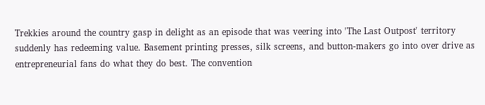Trekkies around the country gasp in delight as an episode that was veering into 'The Last Outpost' territory suddenly has redeeming value. Basement printing presses, silk screens, and button-makers go into over drive as entrepreneurial fans do what they do best. The convention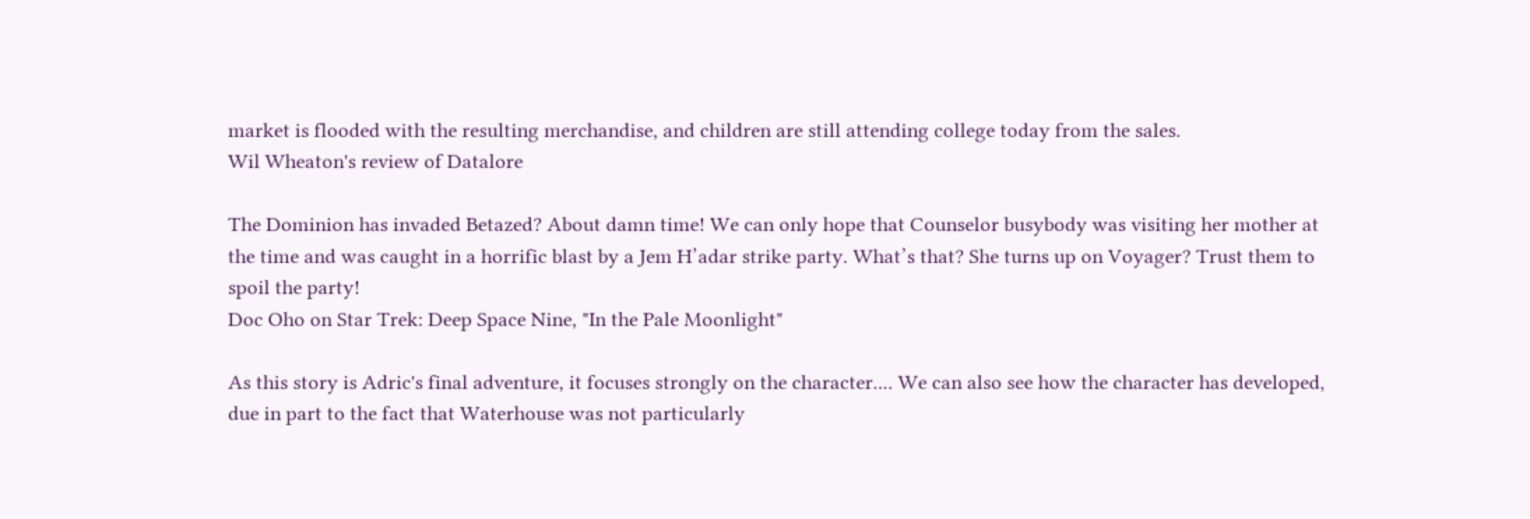market is flooded with the resulting merchandise, and children are still attending college today from the sales.
Wil Wheaton's review of Datalore

The Dominion has invaded Betazed? About damn time! We can only hope that Counselor busybody was visiting her mother at the time and was caught in a horrific blast by a Jem H’adar strike party. What’s that? She turns up on Voyager? Trust them to spoil the party!
Doc Oho on Star Trek: Deep Space Nine, "In the Pale Moonlight"

As this story is Adric's final adventure, it focuses strongly on the character.... We can also see how the character has developed, due in part to the fact that Waterhouse was not particularly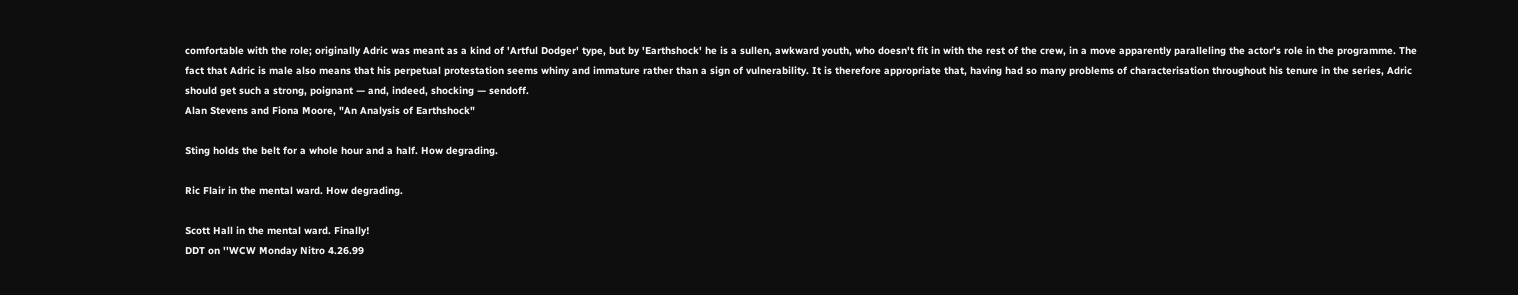comfortable with the role; originally Adric was meant as a kind of 'Artful Dodger' type, but by 'Earthshock' he is a sullen, awkward youth, who doesn't fit in with the rest of the crew, in a move apparently paralleling the actor's role in the programme. The fact that Adric is male also means that his perpetual protestation seems whiny and immature rather than a sign of vulnerability. It is therefore appropriate that, having had so many problems of characterisation throughout his tenure in the series, Adric should get such a strong, poignant — and, indeed, shocking — sendoff.
Alan Stevens and Fiona Moore, "An Analysis of Earthshock"

Sting holds the belt for a whole hour and a half. How degrading.

Ric Flair in the mental ward. How degrading.

Scott Hall in the mental ward. Finally!
DDT on ''WCW Monday Nitro 4.26.99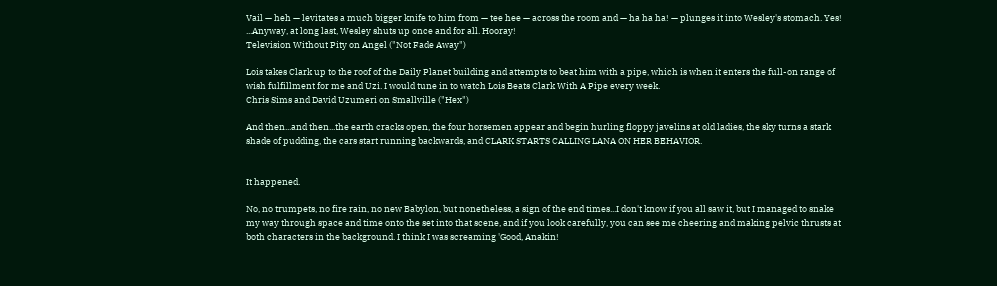Vail — heh — levitates a much bigger knife to him from — tee hee — across the room and — ha ha ha! — plunges it into Wesley's stomach. Yes! ...Anyway, at long last, Wesley shuts up once and for all. Hooray!
Television Without Pity on Angel ("Not Fade Away")

Lois takes Clark up to the roof of the Daily Planet building and attempts to beat him with a pipe, which is when it enters the full-on range of wish fulfillment for me and Uzi. I would tune in to watch Lois Beats Clark With A Pipe every week.
Chris Sims and David Uzumeri on Smallville ("Hex")

And then...and then...the earth cracks open, the four horsemen appear and begin hurling floppy javelins at old ladies, the sky turns a stark shade of pudding, the cars start running backwards, and CLARK STARTS CALLING LANA ON HER BEHAVIOR.


It happened.

No, no trumpets, no fire rain, no new Babylon, but nonetheless, a sign of the end times...I don't know if you all saw it, but I managed to snake my way through space and time onto the set into that scene, and if you look carefully, you can see me cheering and making pelvic thrusts at both characters in the background. I think I was screaming 'Good, Anakin!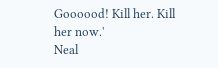Goooood! Kill her. Kill her now.'
Neal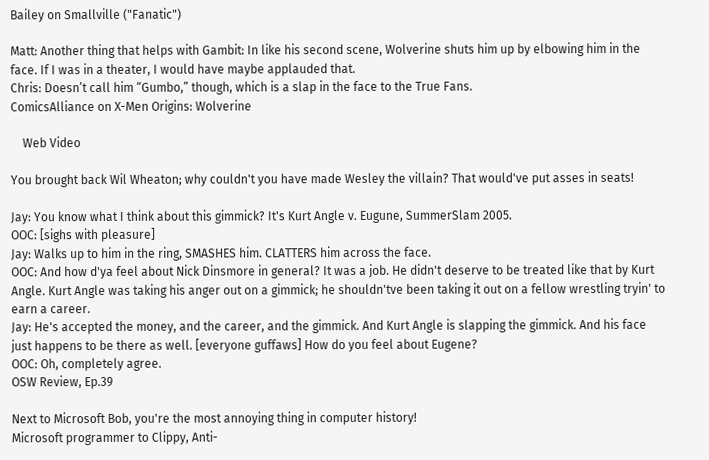Bailey on Smallville ("Fanatic")

Matt: Another thing that helps with Gambit: In like his second scene, Wolverine shuts him up by elbowing him in the face. If I was in a theater, I would have maybe applauded that.
Chris: Doesn’t call him “Gumbo,” though, which is a slap in the face to the True Fans.
ComicsAlliance on X-Men Origins: Wolverine

    Web Video

You brought back Wil Wheaton; why couldn't you have made Wesley the villain? That would've put asses in seats!

Jay: You know what I think about this gimmick? It's Kurt Angle v. Eugune, SummerSlam 2005.
OOC: [sighs with pleasure]
Jay: Walks up to him in the ring, SMASHES him. CLATTERS him across the face.
OOC: And how d'ya feel about Nick Dinsmore in general? It was a job. He didn't deserve to be treated like that by Kurt Angle. Kurt Angle was taking his anger out on a gimmick; he shouldn'tve been taking it out on a fellow wrestling tryin' to earn a career.
Jay: He's accepted the money, and the career, and the gimmick. And Kurt Angle is slapping the gimmick. And his face just happens to be there as well. [everyone guffaws] How do you feel about Eugene?
OOC: Oh, completely agree.
OSW Review, Ep.39

Next to Microsoft Bob, you're the most annoying thing in computer history!
Microsoft programmer to Clippy, Anti-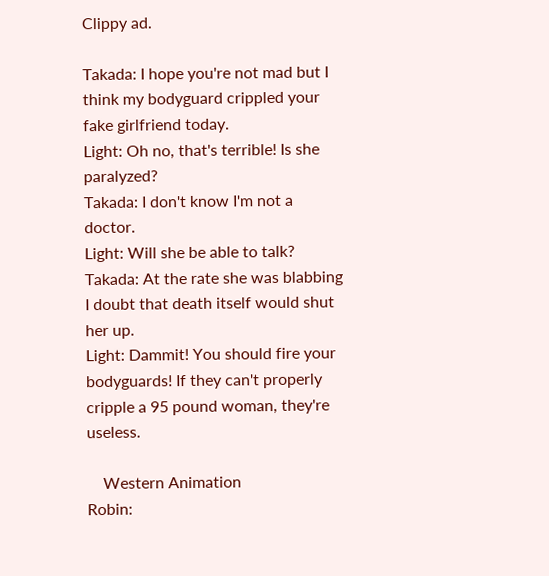Clippy ad.

Takada: I hope you're not mad but I think my bodyguard crippled your fake girlfriend today.
Light: Oh no, that's terrible! Is she paralyzed?
Takada: I don't know I'm not a doctor.
Light: Will she be able to talk?
Takada: At the rate she was blabbing I doubt that death itself would shut her up.
Light: Dammit! You should fire your bodyguards! If they can't properly cripple a 95 pound woman, they're useless.

    Western Animation
Robin: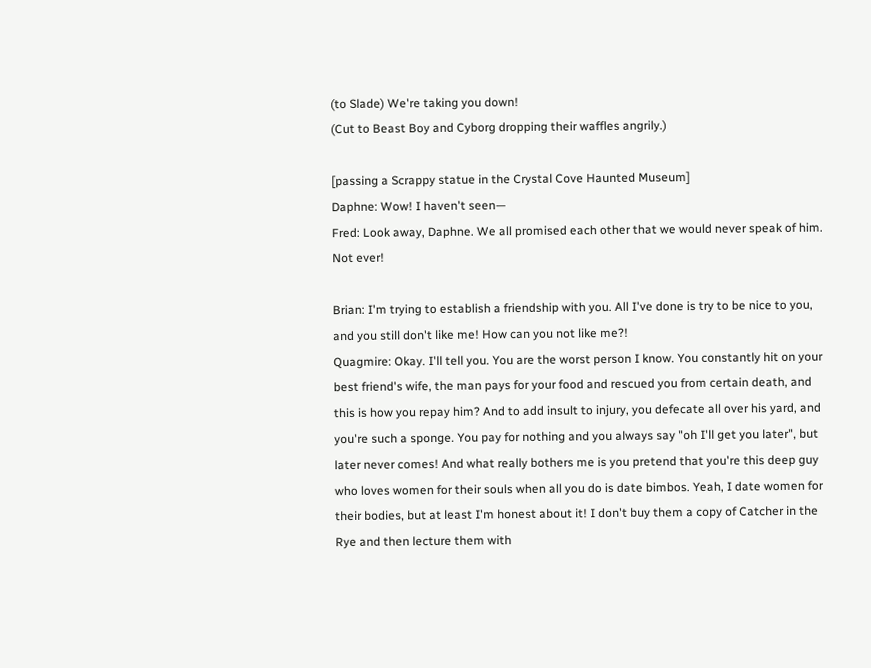(to Slade) We're taking you down!
(Cut to Beast Boy and Cyborg dropping their waffles angrily.)

[passing a Scrappy statue in the Crystal Cove Haunted Museum]
Daphne: Wow! I haven't seen—
Fred: Look away, Daphne. We all promised each other that we would never speak of him. Not ever!

Brian: I'm trying to establish a friendship with you. All I've done is try to be nice to you, and you still don't like me! How can you not like me?!
Quagmire: Okay. I'll tell you. You are the worst person I know. You constantly hit on your best friend's wife, the man pays for your food and rescued you from certain death, and this is how you repay him? And to add insult to injury, you defecate all over his yard, and you're such a sponge. You pay for nothing and you always say "oh I'll get you later", but later never comes! And what really bothers me is you pretend that you're this deep guy who loves women for their souls when all you do is date bimbos. Yeah, I date women for their bodies, but at least I'm honest about it! I don't buy them a copy of Catcher in the Rye and then lecture them with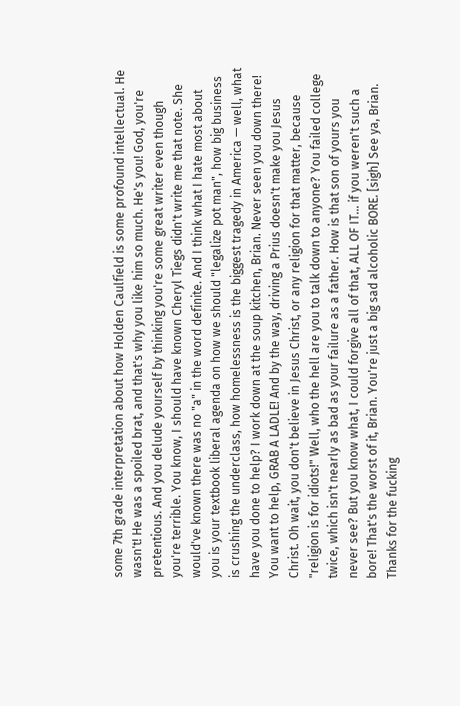some 7th grade interpretation about how Holden Caulfield is some profound intellectual. He wasn't! He was a spoiled brat, and that's why you like him so much. He's you! God, you're pretentious. And you delude yourself by thinking you're some great writer even though you're terrible. You know, I should have known Cheryl Tiegs didn't write me that note. She would've known there was no "a" in the word definite. And I think what I hate most about you is your textbook liberal agenda on how we should "legalize pot man", how big business is crushing the underclass, how homelessness is the biggest tragedy in America — well, what have you done to help? I work down at the soup kitchen, Brian. Never seen you down there! You want to help, GRAB A LADLE! And by the way, driving a Prius doesn't make you Jesus Christ. Oh wait, you don't believe in Jesus Christ, or any religion for that matter, because "religion is for idiots!" Well, who the hell are you to talk down to anyone? You failed college twice, which isn't nearly as bad as your failure as a father. How is that son of yours you never see? But you know what, I could forgive all of that, ALL OF IT... if you weren't such a bore! That's the worst of it, Brian. You're just a big sad alcoholic BORE. [sigh] See ya, Brian. Thanks for the fucking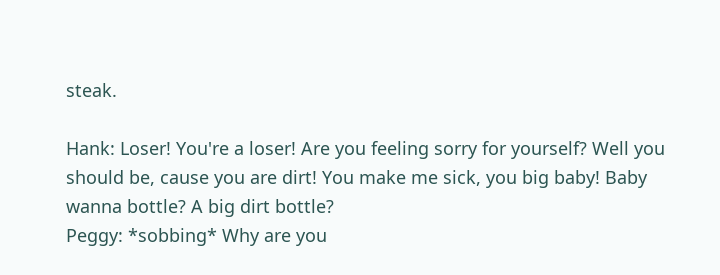steak.

Hank: Loser! You're a loser! Are you feeling sorry for yourself? Well you should be, cause you are dirt! You make me sick, you big baby! Baby wanna bottle? A big dirt bottle?
Peggy: *sobbing* Why are you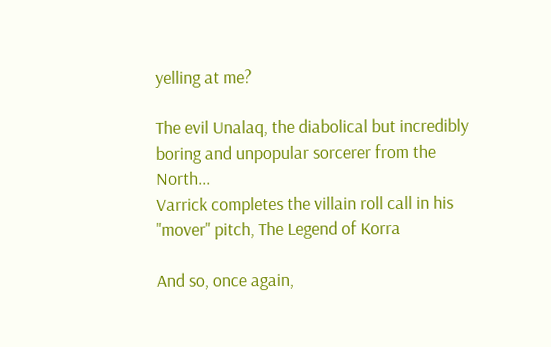yelling at me?

The evil Unalaq, the diabolical but incredibly boring and unpopular sorcerer from the North...
Varrick completes the villain roll call in his "mover" pitch, The Legend of Korra

And so, once again,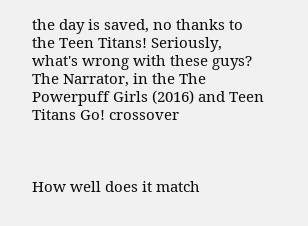the day is saved, no thanks to the Teen Titans! Seriously, what's wrong with these guys?
The Narrator, in the The Powerpuff Girls (2016) and Teen Titans Go! crossover



How well does it match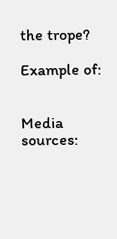the trope?

Example of:


Media sources: